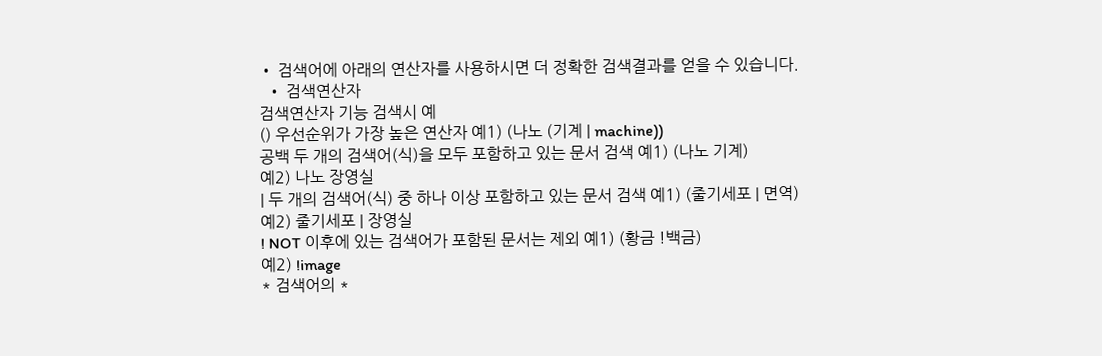• 검색어에 아래의 연산자를 사용하시면 더 정확한 검색결과를 얻을 수 있습니다.
  • 검색연산자
검색연산자 기능 검색시 예
() 우선순위가 가장 높은 연산자 예1) (나노 (기계 | machine))
공백 두 개의 검색어(식)을 모두 포함하고 있는 문서 검색 예1) (나노 기계)
예2) 나노 장영실
| 두 개의 검색어(식) 중 하나 이상 포함하고 있는 문서 검색 예1) (줄기세포 | 면역)
예2) 줄기세포 | 장영실
! NOT 이후에 있는 검색어가 포함된 문서는 제외 예1) (황금 !백금)
예2) !image
* 검색어의 *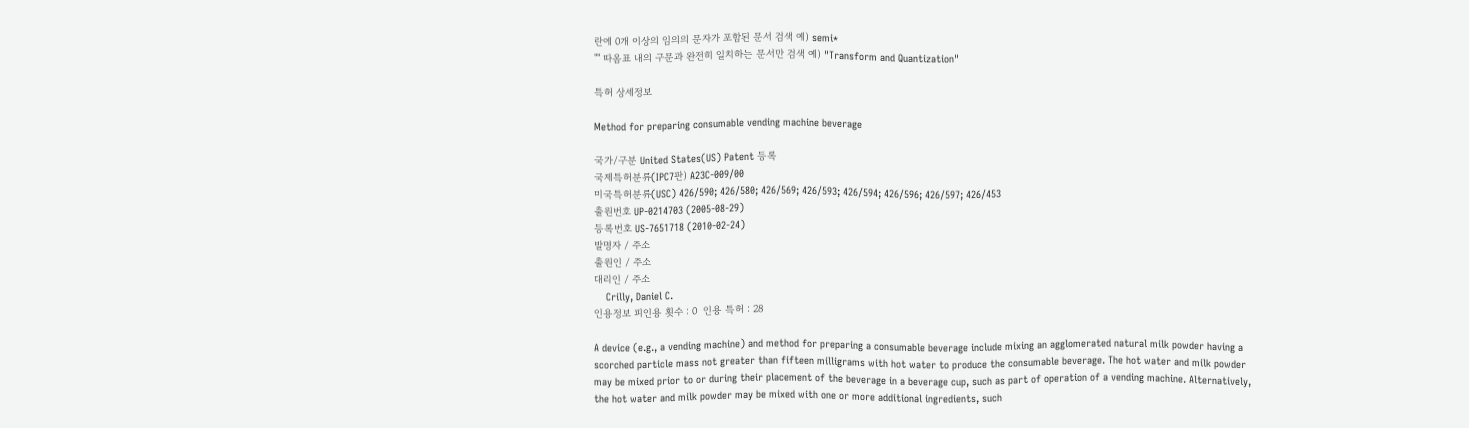란에 0개 이상의 임의의 문자가 포함된 문서 검색 예) semi*
"" 따옴표 내의 구문과 완전히 일치하는 문서만 검색 예) "Transform and Quantization"

특허 상세정보

Method for preparing consumable vending machine beverage

국가/구분 United States(US) Patent 등록
국제특허분류(IPC7판) A23C-009/00
미국특허분류(USC) 426/590; 426/580; 426/569; 426/593; 426/594; 426/596; 426/597; 426/453
출원번호 UP-0214703 (2005-08-29)
등록번호 US-7651718 (2010-02-24)
발명자 / 주소
출원인 / 주소
대리인 / 주소
    Crilly, Daniel C.
인용정보 피인용 횟수 : 0  인용 특허 : 28

A device (e.g., a vending machine) and method for preparing a consumable beverage include mixing an agglomerated natural milk powder having a scorched particle mass not greater than fifteen milligrams with hot water to produce the consumable beverage. The hot water and milk powder may be mixed prior to or during their placement of the beverage in a beverage cup, such as part of operation of a vending machine. Alternatively, the hot water and milk powder may be mixed with one or more additional ingredients, such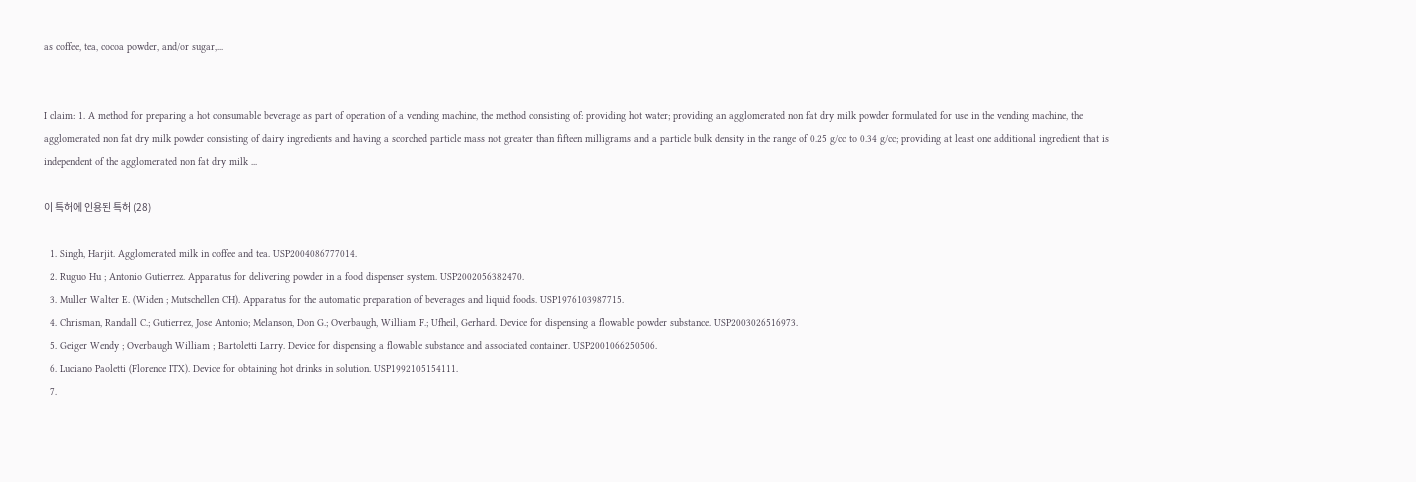as coffee, tea, cocoa powder, and/or sugar,...


I claim: 1. A method for preparing a hot consumable beverage as part of operation of a vending machine, the method consisting of: providing hot water; providing an agglomerated non fat dry milk powder formulated for use in the vending machine, the agglomerated non fat dry milk powder consisting of dairy ingredients and having a scorched particle mass not greater than fifteen milligrams and a particle bulk density in the range of 0.25 g/cc to 0.34 g/cc; providing at least one additional ingredient that is independent of the agglomerated non fat dry milk ...

이 특허에 인용된 특허 (28)

  1. Singh, Harjit. Agglomerated milk in coffee and tea. USP2004086777014.
  2. Ruguo Hu ; Antonio Gutierrez. Apparatus for delivering powder in a food dispenser system. USP2002056382470.
  3. Muller Walter E. (Widen ; Mutschellen CH). Apparatus for the automatic preparation of beverages and liquid foods. USP1976103987715.
  4. Chrisman, Randall C.; Gutierrez, Jose Antonio; Melanson, Don G.; Overbaugh, William F.; Ufheil, Gerhard. Device for dispensing a flowable powder substance. USP2003026516973.
  5. Geiger Wendy ; Overbaugh William ; Bartoletti Larry. Device for dispensing a flowable substance and associated container. USP2001066250506.
  6. Luciano Paoletti (Florence ITX). Device for obtaining hot drinks in solution. USP1992105154111.
  7.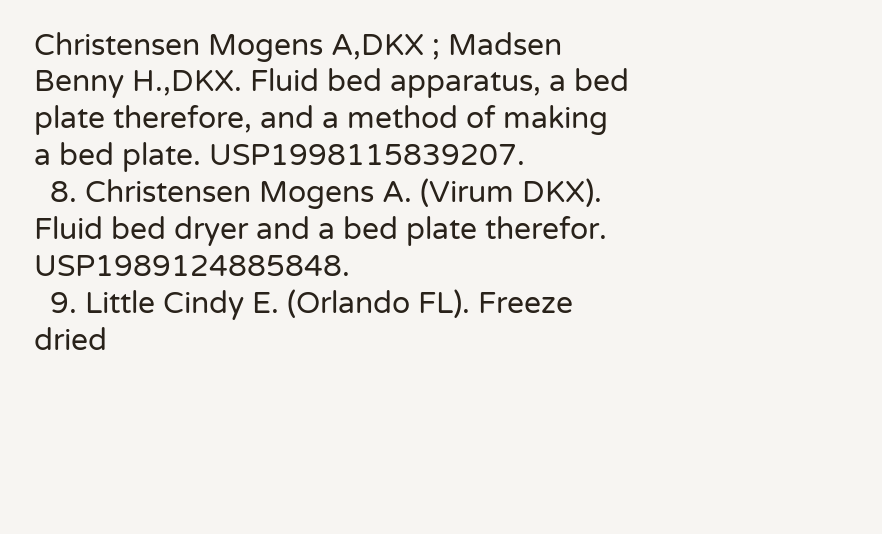Christensen Mogens A,DKX ; Madsen Benny H.,DKX. Fluid bed apparatus, a bed plate therefore, and a method of making a bed plate. USP1998115839207.
  8. Christensen Mogens A. (Virum DKX). Fluid bed dryer and a bed plate therefor. USP1989124885848.
  9. Little Cindy E. (Orlando FL). Freeze dried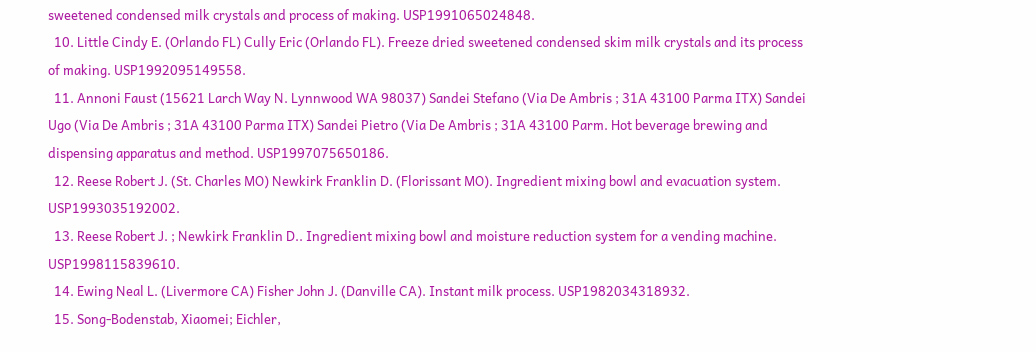sweetened condensed milk crystals and process of making. USP1991065024848.
  10. Little Cindy E. (Orlando FL) Cully Eric (Orlando FL). Freeze dried sweetened condensed skim milk crystals and its process of making. USP1992095149558.
  11. Annoni Faust (15621 Larch Way N. Lynnwood WA 98037) Sandei Stefano (Via De Ambris ; 31A 43100 Parma ITX) Sandei Ugo (Via De Ambris ; 31A 43100 Parma ITX) Sandei Pietro (Via De Ambris ; 31A 43100 Parm. Hot beverage brewing and dispensing apparatus and method. USP1997075650186.
  12. Reese Robert J. (St. Charles MO) Newkirk Franklin D. (Florissant MO). Ingredient mixing bowl and evacuation system. USP1993035192002.
  13. Reese Robert J. ; Newkirk Franklin D.. Ingredient mixing bowl and moisture reduction system for a vending machine. USP1998115839610.
  14. Ewing Neal L. (Livermore CA) Fisher John J. (Danville CA). Instant milk process. USP1982034318932.
  15. Song-Bodenstab, Xiaomei; Eichler,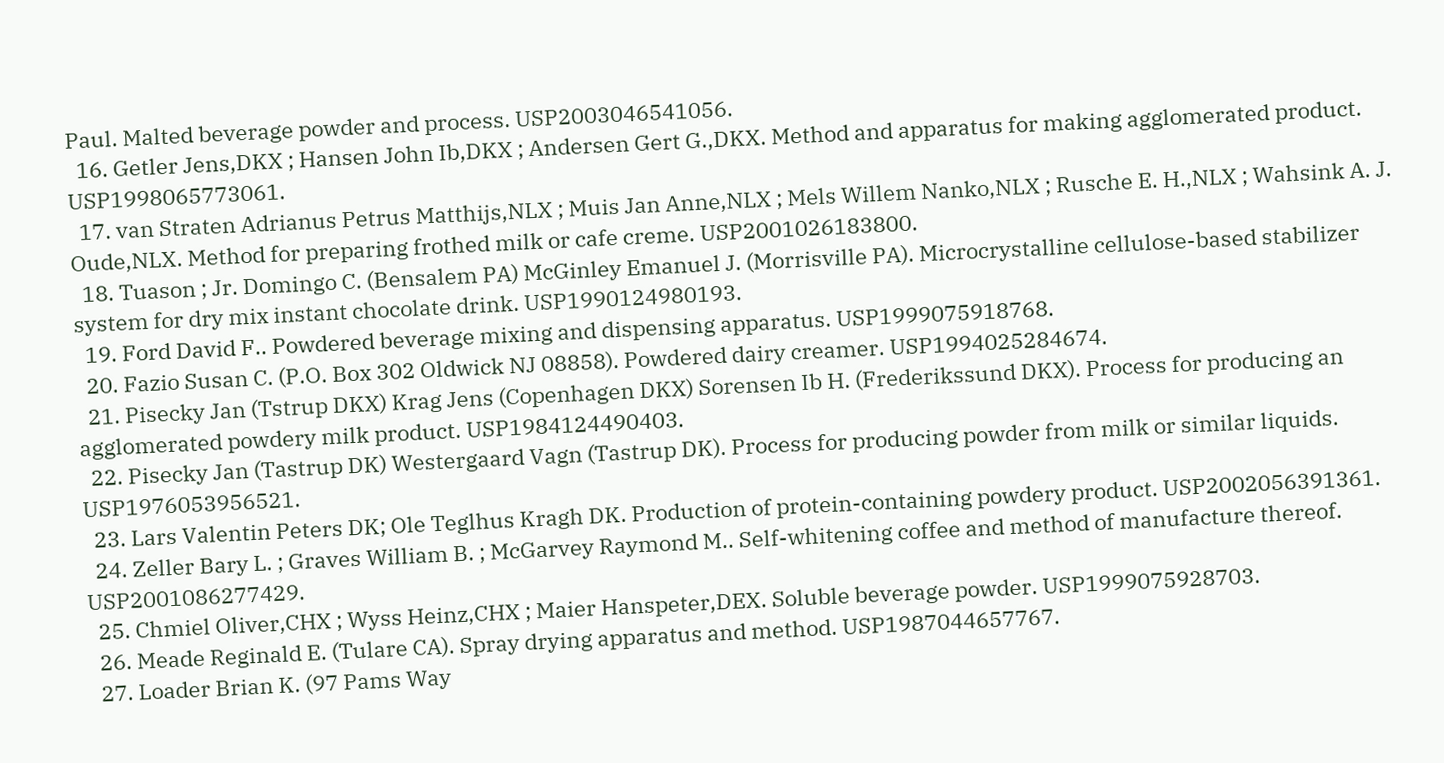Paul. Malted beverage powder and process. USP2003046541056.
  16. Getler Jens,DKX ; Hansen John Ib,DKX ; Andersen Gert G.,DKX. Method and apparatus for making agglomerated product. USP1998065773061.
  17. van Straten Adrianus Petrus Matthijs,NLX ; Muis Jan Anne,NLX ; Mels Willem Nanko,NLX ; Rusche E. H.,NLX ; Wahsink A. J. Oude,NLX. Method for preparing frothed milk or cafe creme. USP2001026183800.
  18. Tuason ; Jr. Domingo C. (Bensalem PA) McGinley Emanuel J. (Morrisville PA). Microcrystalline cellulose-based stabilizer system for dry mix instant chocolate drink. USP1990124980193.
  19. Ford David F.. Powdered beverage mixing and dispensing apparatus. USP1999075918768.
  20. Fazio Susan C. (P.O. Box 302 Oldwick NJ 08858). Powdered dairy creamer. USP1994025284674.
  21. Pisecky Jan (Tstrup DKX) Krag Jens (Copenhagen DKX) Sorensen Ib H. (Frederikssund DKX). Process for producing an agglomerated powdery milk product. USP1984124490403.
  22. Pisecky Jan (Tastrup DK) Westergaard Vagn (Tastrup DK). Process for producing powder from milk or similar liquids. USP1976053956521.
  23. Lars Valentin Peters DK; Ole Teglhus Kragh DK. Production of protein-containing powdery product. USP2002056391361.
  24. Zeller Bary L. ; Graves William B. ; McGarvey Raymond M.. Self-whitening coffee and method of manufacture thereof. USP2001086277429.
  25. Chmiel Oliver,CHX ; Wyss Heinz,CHX ; Maier Hanspeter,DEX. Soluble beverage powder. USP1999075928703.
  26. Meade Reginald E. (Tulare CA). Spray drying apparatus and method. USP1987044657767.
  27. Loader Brian K. (97 Pams Way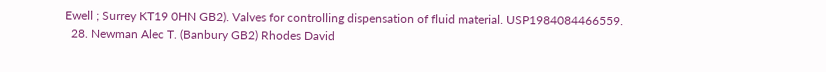Ewell ; Surrey KT19 0HN GB2). Valves for controlling dispensation of fluid material. USP1984084466559.
  28. Newman Alec T. (Banbury GB2) Rhodes David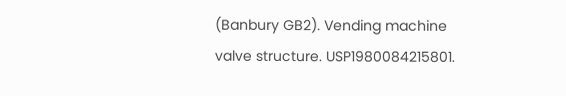(Banbury GB2). Vending machine valve structure. USP1980084215801.